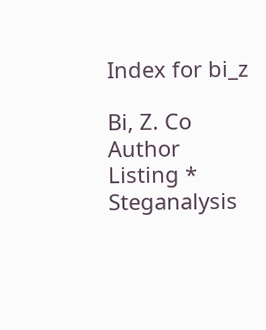Index for bi_z

Bi, Z. Co Author Listing * Steganalysis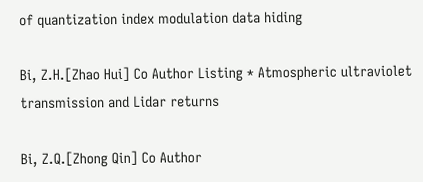of quantization index modulation data hiding

Bi, Z.H.[Zhao Hui] Co Author Listing * Atmospheric ultraviolet transmission and Lidar returns

Bi, Z.Q.[Zhong Qin] Co Author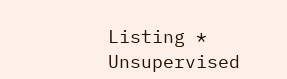Listing * Unsupervised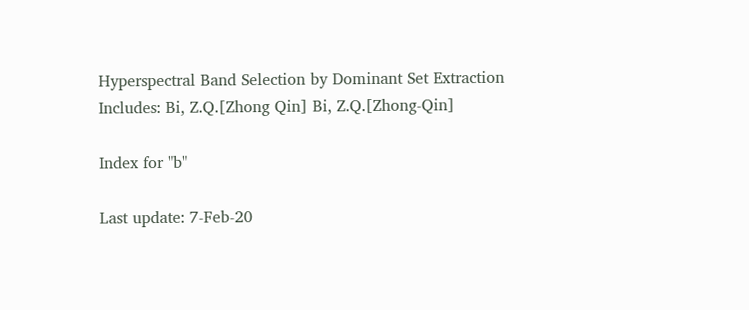Hyperspectral Band Selection by Dominant Set Extraction
Includes: Bi, Z.Q.[Zhong Qin] Bi, Z.Q.[Zhong-Qin]

Index for "b"

Last update: 7-Feb-20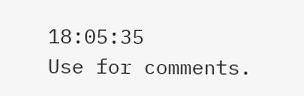18:05:35
Use for comments.